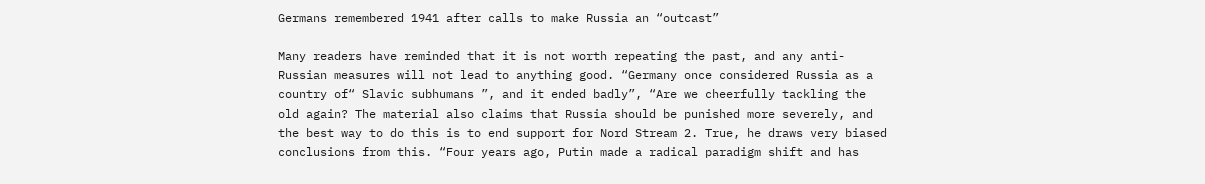Germans remembered 1941 after calls to make Russia an “outcast”

Many readers have reminded that it is not worth repeating the past, and any anti-Russian measures will not lead to anything good. “Germany once considered Russia as a country of“ Slavic subhumans ”, and it ended badly”, “Are we cheerfully tackling the old again? The material also claims that Russia should be punished more severely, and the best way to do this is to end support for Nord Stream 2. True, he draws very biased conclusions from this. “Four years ago, Putin made a radical paradigm shift and has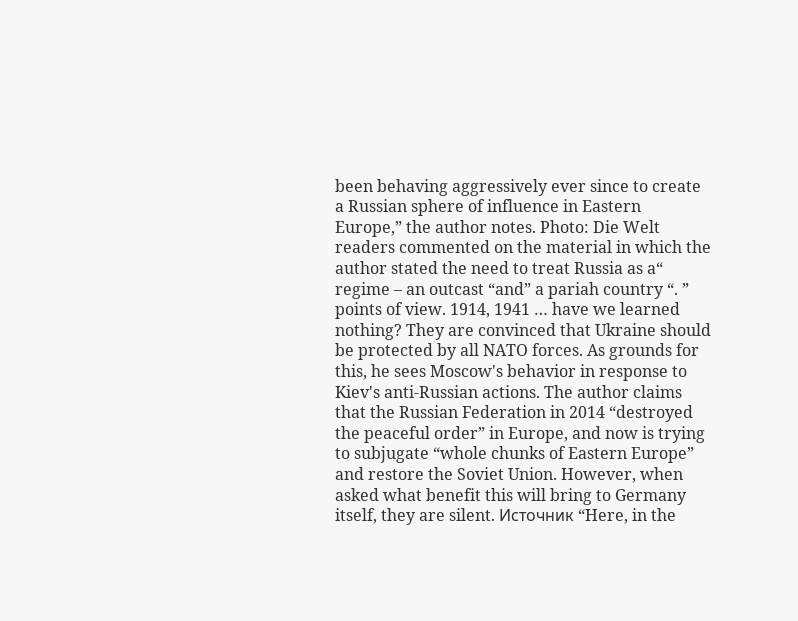been behaving aggressively ever since to create a Russian sphere of influence in Eastern Europe,” the author notes. Photo: Die Welt readers commented on the material in which the author stated the need to treat Russia as a“ regime – an outcast “and” a pariah country “. ” points of view. 1914, 1941 … have we learned nothing? They are convinced that Ukraine should be protected by all NATO forces. As grounds for this, he sees Moscow's behavior in response to Kiev's anti-Russian actions. The author claims that the Russian Federation in 2014 “destroyed the peaceful order” in Europe, and now is trying to subjugate “whole chunks of Eastern Europe” and restore the Soviet Union. However, when asked what benefit this will bring to Germany itself, they are silent. Истoчник “Here, in the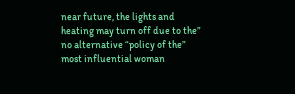near future, the lights and heating may turn off due to the” no alternative “policy of the” most influential woman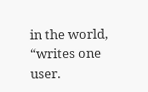in the world, “writes one user.